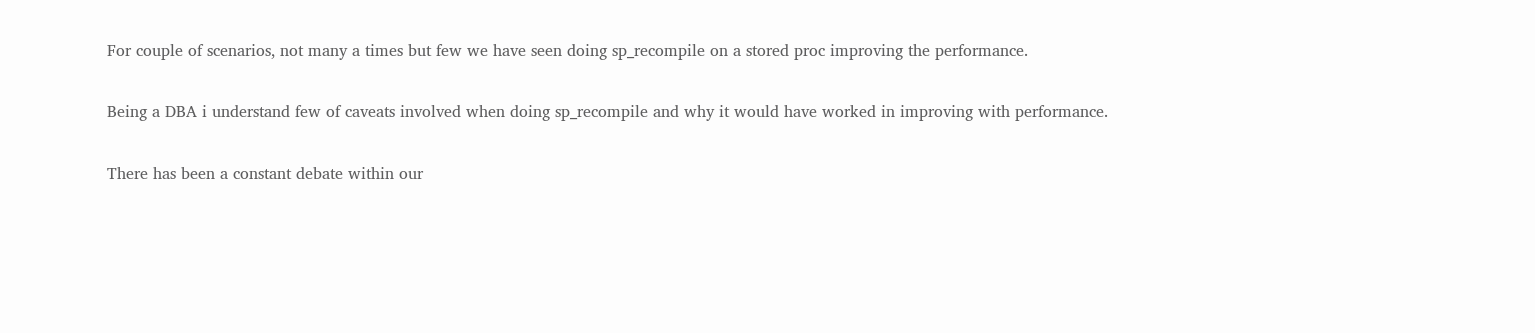For couple of scenarios, not many a times but few we have seen doing sp_recompile on a stored proc improving the performance.

Being a DBA i understand few of caveats involved when doing sp_recompile and why it would have worked in improving with performance.

There has been a constant debate within our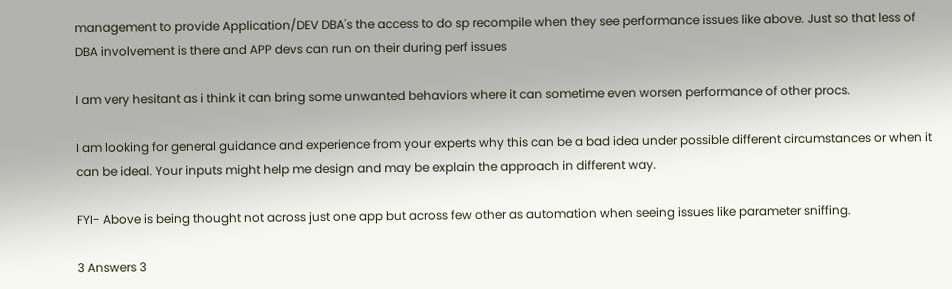management to provide Application/DEV DBA's the access to do sp recompile when they see performance issues like above. Just so that less of DBA involvement is there and APP devs can run on their during perf issues

I am very hesitant as i think it can bring some unwanted behaviors where it can sometime even worsen performance of other procs.

I am looking for general guidance and experience from your experts why this can be a bad idea under possible different circumstances or when it can be ideal. Your inputs might help me design and may be explain the approach in different way.

FYI- Above is being thought not across just one app but across few other as automation when seeing issues like parameter sniffing.

3 Answers 3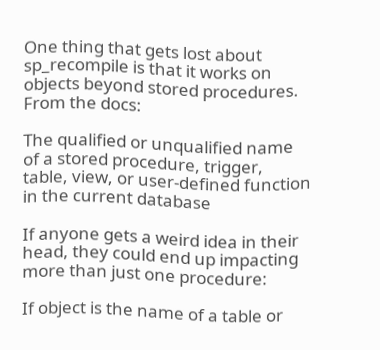One thing that gets lost about sp_recompile is that it works on objects beyond stored procedures. From the docs:

The qualified or unqualified name of a stored procedure, trigger, table, view, or user-defined function in the current database

If anyone gets a weird idea in their head, they could end up impacting more than just one procedure:

If object is the name of a table or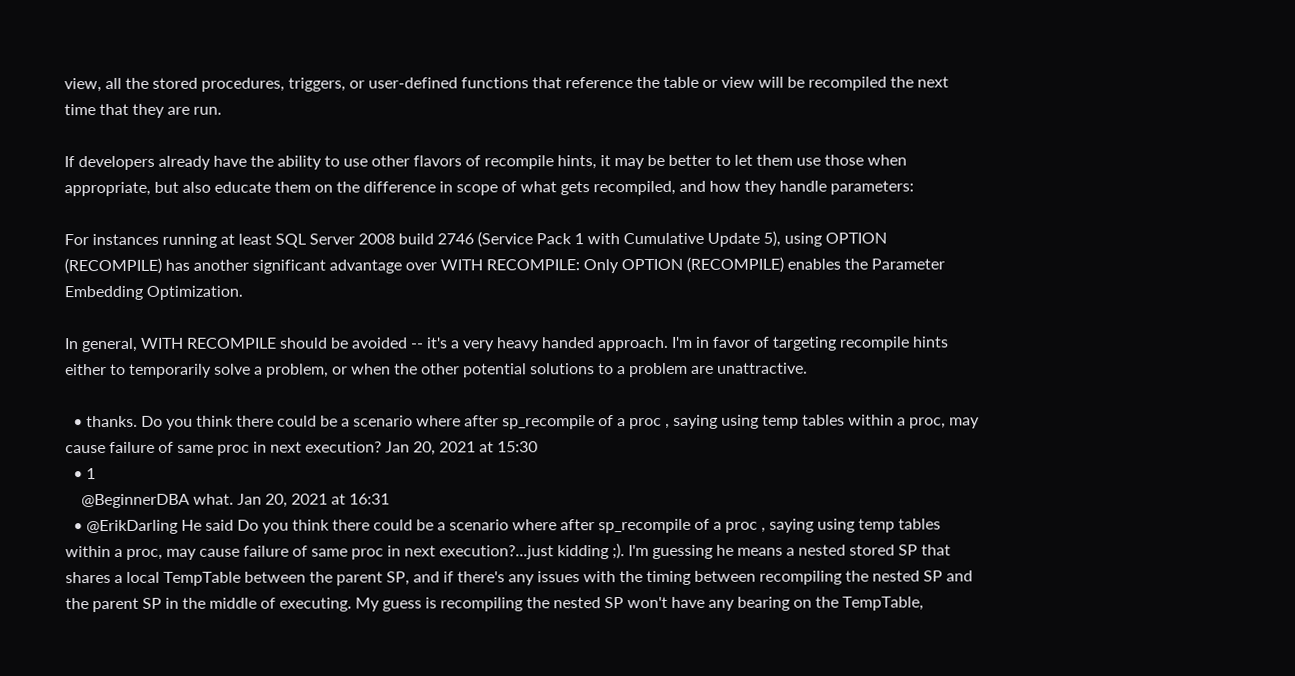view, all the stored procedures, triggers, or user-defined functions that reference the table or view will be recompiled the next time that they are run.

If developers already have the ability to use other flavors of recompile hints, it may be better to let them use those when appropriate, but also educate them on the difference in scope of what gets recompiled, and how they handle parameters:

For instances running at least SQL Server 2008 build 2746 (Service Pack 1 with Cumulative Update 5), using OPTION (RECOMPILE) has another significant advantage over WITH RECOMPILE: Only OPTION (RECOMPILE) enables the Parameter Embedding Optimization.

In general, WITH RECOMPILE should be avoided -- it's a very heavy handed approach. I'm in favor of targeting recompile hints either to temporarily solve a problem, or when the other potential solutions to a problem are unattractive.

  • thanks. Do you think there could be a scenario where after sp_recompile of a proc , saying using temp tables within a proc, may cause failure of same proc in next execution? Jan 20, 2021 at 15:30
  • 1
    @BeginnerDBA what. Jan 20, 2021 at 16:31
  • @ErikDarling He said Do you think there could be a scenario where after sp_recompile of a proc , saying using temp tables within a proc, may cause failure of same proc in next execution?...just kidding ;). I'm guessing he means a nested stored SP that shares a local TempTable between the parent SP, and if there's any issues with the timing between recompiling the nested SP and the parent SP in the middle of executing. My guess is recompiling the nested SP won't have any bearing on the TempTable,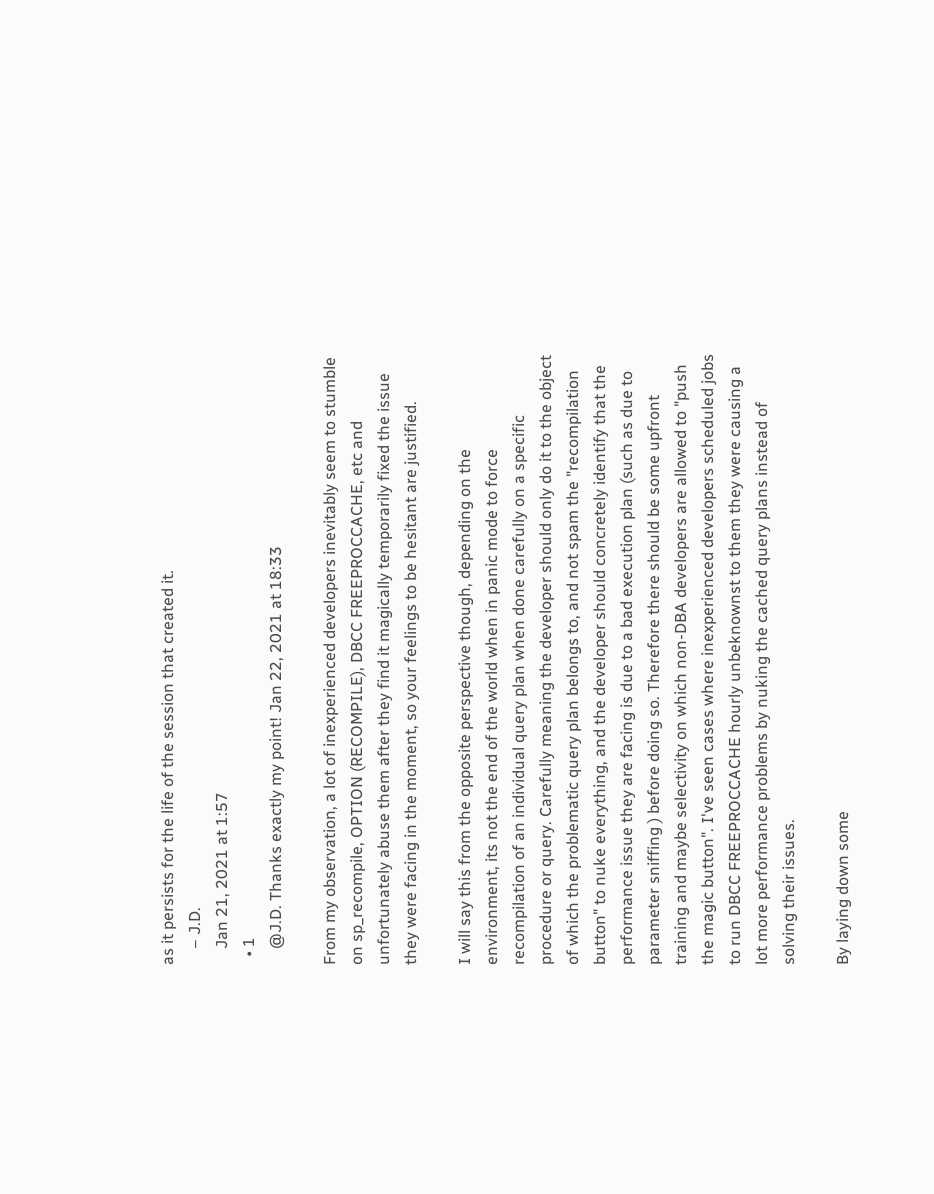as it persists for the life of the session that created it.
    – J.D.
    Jan 21, 2021 at 1:57
  • 1
    @J.D. Thanks exactly my point! Jan 22, 2021 at 18:33

From my observation, a lot of inexperienced developers inevitably seem to stumble on sp_recompile, OPTION (RECOMPILE), DBCC FREEPROCCACHE, etc and unfortunately abuse them after they find it magically temporarily fixed the issue they were facing in the moment, so your feelings to be hesitant are justified.

I will say this from the opposite perspective though, depending on the environment, its not the end of the world when in panic mode to force recompilation of an individual query plan when done carefully on a specific procedure or query. Carefully meaning the developer should only do it to the object of which the problematic query plan belongs to, and not spam the "recompilation button" to nuke everything, and the developer should concretely identify that the performance issue they are facing is due to a bad execution plan (such as due to parameter sniffing ) before doing so. Therefore there should be some upfront training and maybe selectivity on which non-DBA developers are allowed to "push the magic button". I've seen cases where inexperienced developers scheduled jobs to run DBCC FREEPROCCACHE hourly unbeknownst to them they were causing a lot more performance problems by nuking the cached query plans instead of solving their issues.

By laying down some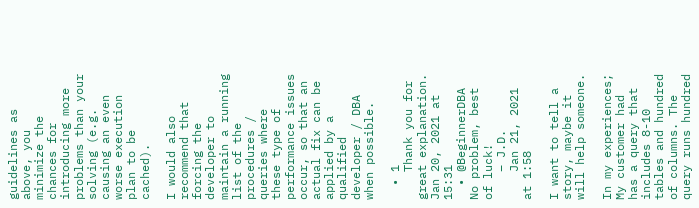guidelines as above, you minimize the chances for introducing more problems than your solving (e.g. causing an even worse execution plan to be cached).

I would also recommend that forcing the developer to maintain a running list of the procedures / queries where these type of performance issues occur, so that an actual fix can be applied by a qualified developer / DBA when possible.

  • 1
    Thank you for great explanation. Jan 20, 2021 at 15:31
  • @BeginnerDBA No problem, best of luck!
    – J.D.
    Jan 21, 2021 at 1:58

I want to tell a story, maybe it will help someone.

In my experiences; My customer had has a query that includes 8-10 tables and hundred of columns. The query runs hundred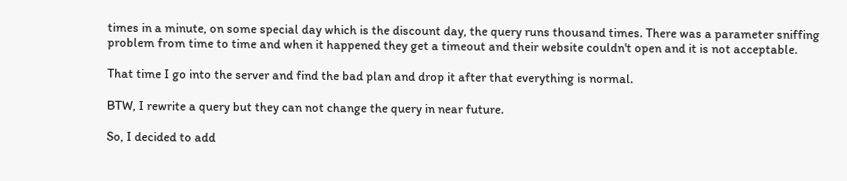times in a minute, on some special day which is the discount day, the query runs thousand times. There was a parameter sniffing problem from time to time and when it happened they get a timeout and their website couldn't open and it is not acceptable.

That time I go into the server and find the bad plan and drop it after that everything is normal.

BTW, I rewrite a query but they can not change the query in near future.

So, I decided to add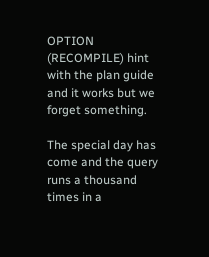OPTION (RECOMPILE) hint with the plan guide and it works but we forget something.

The special day has come and the query runs a thousand times in a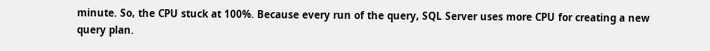minute. So, the CPU stuck at 100%. Because every run of the query, SQL Server uses more CPU for creating a new query plan.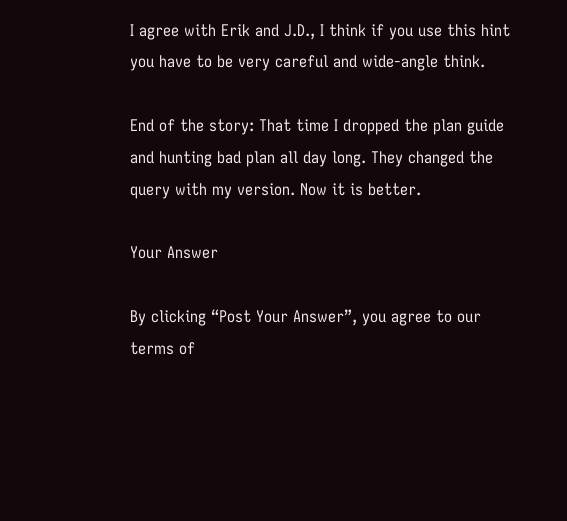I agree with Erik and J.D., I think if you use this hint you have to be very careful and wide-angle think.

End of the story: That time I dropped the plan guide and hunting bad plan all day long. They changed the query with my version. Now it is better.

Your Answer

By clicking “Post Your Answer”, you agree to our terms of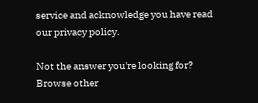service and acknowledge you have read our privacy policy.

Not the answer you're looking for? Browse other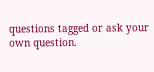questions tagged or ask your own question.